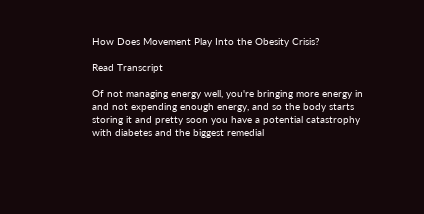How Does Movement Play Into the Obesity Crisis?

Read Transcript

Of not managing energy well, you're bringing more energy in and not expending enough energy, and so the body starts storing it and pretty soon you have a potential catastrophy with diabetes and the biggest remedial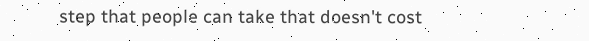step that people can take that doesn't cost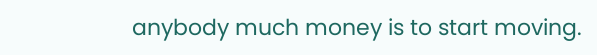anybody much money is to start moving.